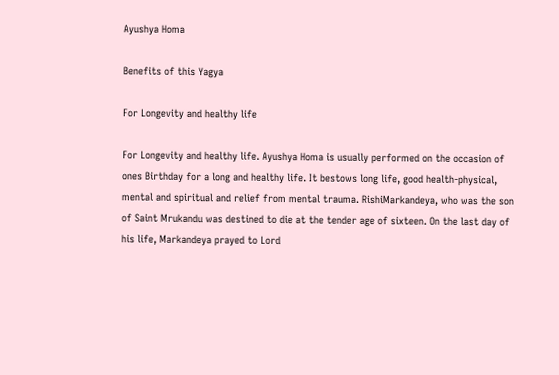Ayushya Homa

Benefits of this Yagya

For Longevity and healthy life

For Longevity and healthy life. Ayushya Homa is usually performed on the occasion of ones Birthday for a long and healthy life. It bestows long life, good health-physical, mental and spiritual and relief from mental trauma. RishiMarkandeya, who was the son of Saint Mrukandu was destined to die at the tender age of sixteen. On the last day of his life, Markandeya prayed to Lord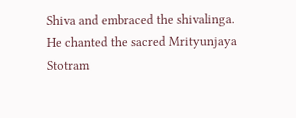Shiva and embraced the shivalinga. He chanted the sacred Mrityunjaya Stotram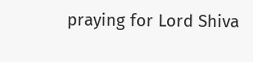praying for Lord Shiva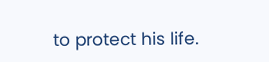to protect his life.